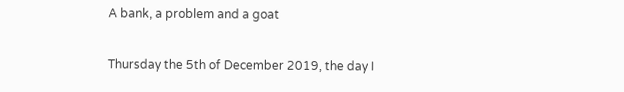A bank, a problem and a goat

Thursday the 5th of December 2019, the day I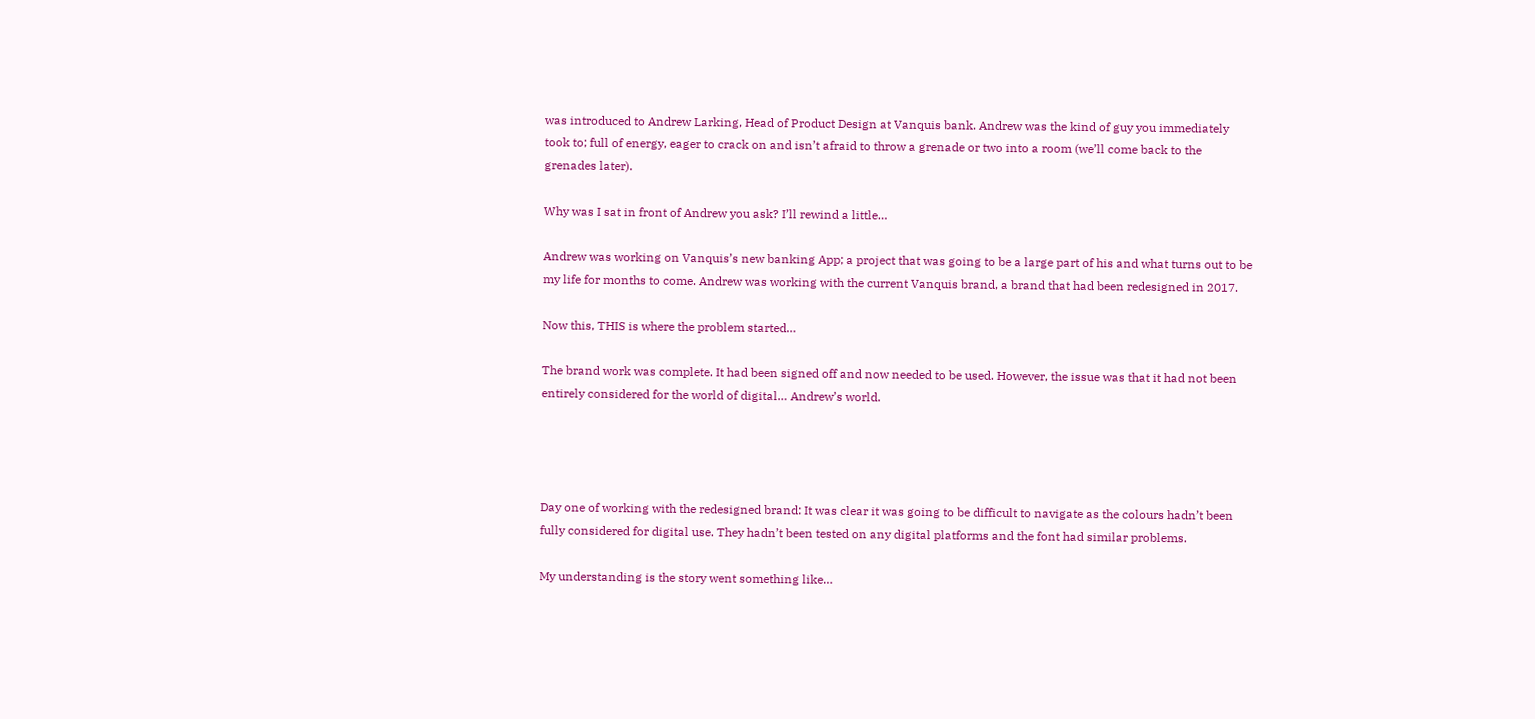was introduced to Andrew Larking, Head of Product Design at Vanquis bank. Andrew was the kind of guy you immediately took to; full of energy, eager to crack on and isn’t afraid to throw a grenade or two into a room (we’ll come back to the grenades later).

Why was I sat in front of Andrew you ask? I’ll rewind a little…

Andrew was working on Vanquis’s new banking App; a project that was going to be a large part of his and what turns out to be my life for months to come. Andrew was working with the current Vanquis brand, a brand that had been redesigned in 2017.

Now this, THIS is where the problem started…

The brand work was complete. It had been signed off and now needed to be used. However, the issue was that it had not been entirely considered for the world of digital… Andrew’s world.




Day one of working with the redesigned brand: It was clear it was going to be difficult to navigate as the colours hadn’t been fully considered for digital use. They hadn’t been tested on any digital platforms and the font had similar problems.

My understanding is the story went something like…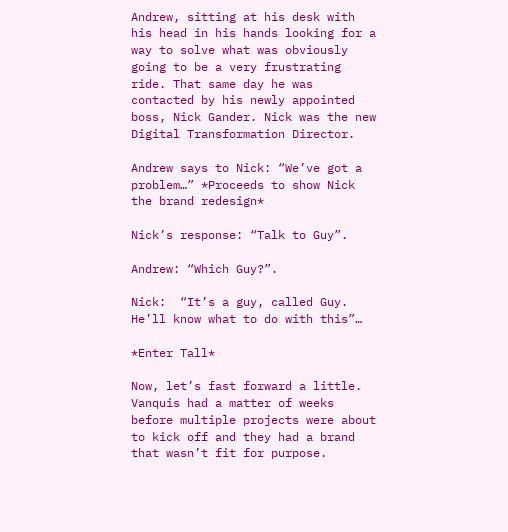Andrew, sitting at his desk with his head in his hands looking for a way to solve what was obviously going to be a very frustrating ride. That same day he was contacted by his newly appointed boss, Nick Gander. Nick was the new Digital Transformation Director.

Andrew says to Nick: “We’ve got a problem…” *Proceeds to show Nick the brand redesign*

Nick’s response: “Talk to Guy”.

Andrew: “Which Guy?”.

Nick:  “It’s a guy, called Guy. He’ll know what to do with this”…

*Enter Tall*

Now, let’s fast forward a little. Vanquis had a matter of weeks before multiple projects were about to kick off and they had a brand that wasn’t fit for purpose.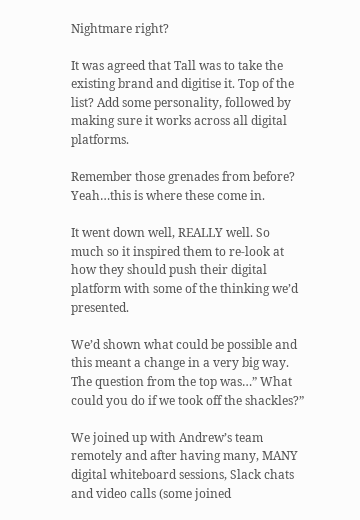Nightmare right?

It was agreed that Tall was to take the existing brand and digitise it. Top of the list? Add some personality, followed by making sure it works across all digital platforms.

Remember those grenades from before? Yeah…this is where these come in.

It went down well, REALLY well. So much so it inspired them to re-look at how they should push their digital platform with some of the thinking we’d presented.

We’d shown what could be possible and this meant a change in a very big way. The question from the top was…” What could you do if we took off the shackles?”

We joined up with Andrew’s team remotely and after having many, MANY digital whiteboard sessions, Slack chats and video calls (some joined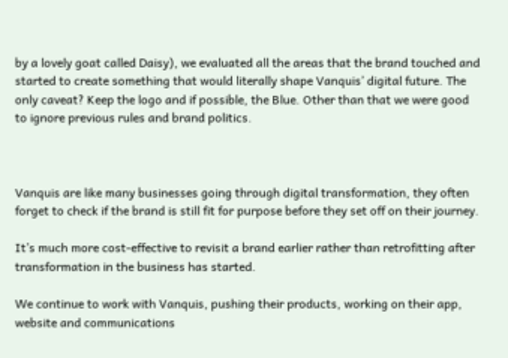by a lovely goat called Daisy), we evaluated all the areas that the brand touched and started to create something that would literally shape Vanquis’ digital future. The only caveat? Keep the logo and if possible, the Blue. Other than that we were good to ignore previous rules and brand politics.



Vanquis are like many businesses going through digital transformation, they often forget to check if the brand is still fit for purpose before they set off on their journey.

It’s much more cost-effective to revisit a brand earlier rather than retrofitting after transformation in the business has started.

We continue to work with Vanquis, pushing their products, working on their app, website and communications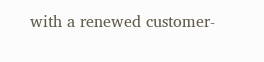with a renewed customer-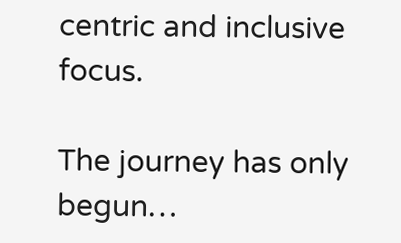centric and inclusive focus.

The journey has only begun…